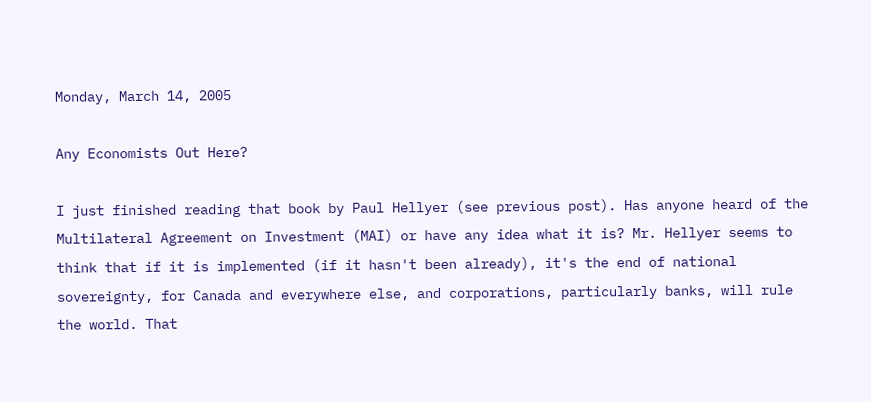Monday, March 14, 2005

Any Economists Out Here?

I just finished reading that book by Paul Hellyer (see previous post). Has anyone heard of the Multilateral Agreement on Investment (MAI) or have any idea what it is? Mr. Hellyer seems to think that if it is implemented (if it hasn't been already), it's the end of national sovereignty, for Canada and everywhere else, and corporations, particularly banks, will rule the world. That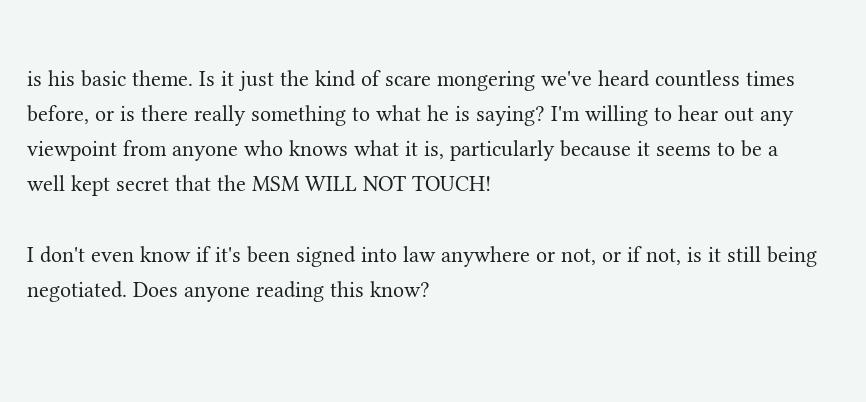is his basic theme. Is it just the kind of scare mongering we've heard countless times before, or is there really something to what he is saying? I'm willing to hear out any viewpoint from anyone who knows what it is, particularly because it seems to be a well kept secret that the MSM WILL NOT TOUCH!

I don't even know if it's been signed into law anywhere or not, or if not, is it still being negotiated. Does anyone reading this know?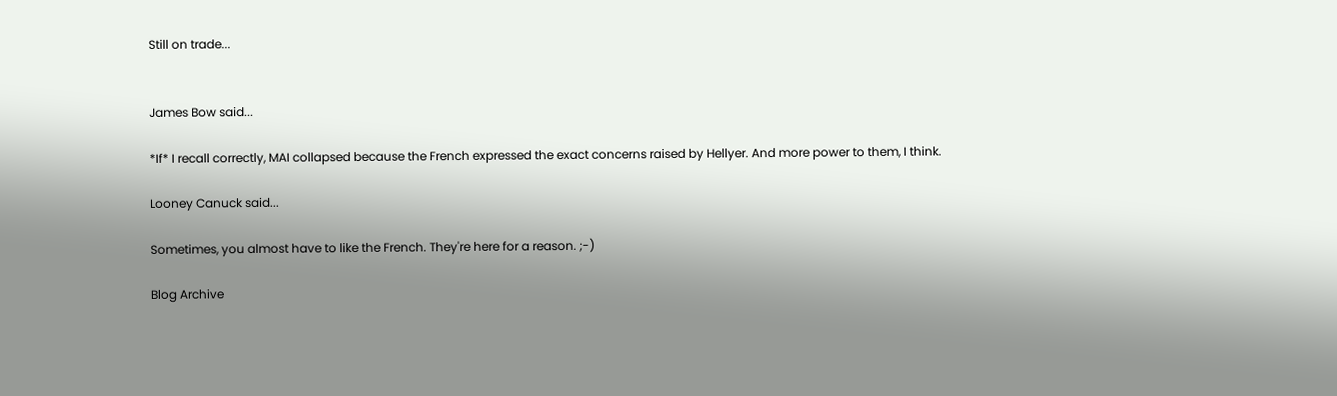Still on trade...


James Bow said...

*If* I recall correctly, MAI collapsed because the French expressed the exact concerns raised by Hellyer. And more power to them, I think.

Looney Canuck said...

Sometimes, you almost have to like the French. They're here for a reason. ;-)

Blog Archive